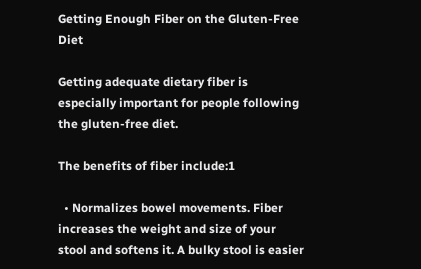Getting Enough Fiber on the Gluten-Free Diet

Getting adequate dietary fiber is especially important for people following the gluten-free diet.

The benefits of fiber include:1

  • Normalizes bowel movements. Fiber increases the weight and size of your stool and softens it. A bulky stool is easier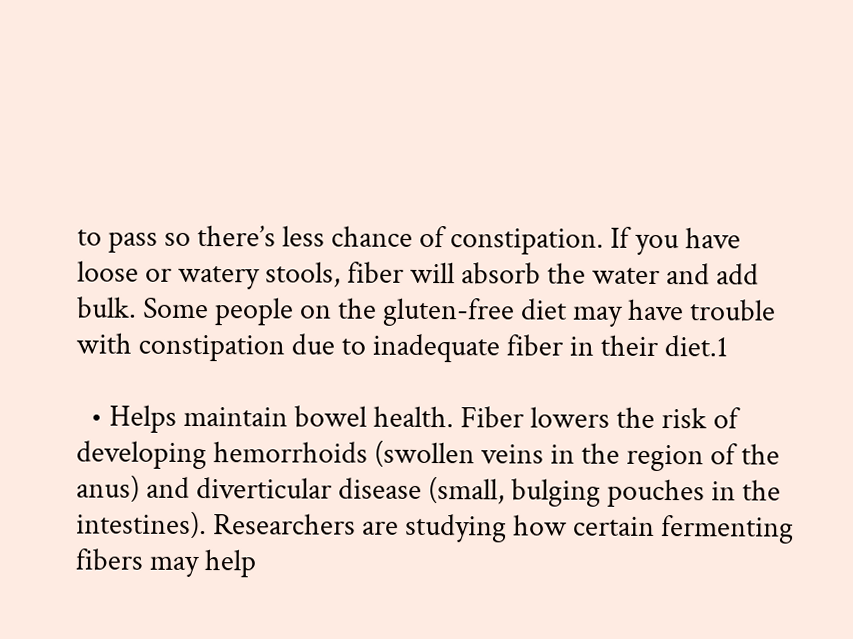to pass so there’s less chance of constipation. If you have loose or watery stools, fiber will absorb the water and add bulk. Some people on the gluten-free diet may have trouble with constipation due to inadequate fiber in their diet.1

  • Helps maintain bowel health. Fiber lowers the risk of developing hemorrhoids (swollen veins in the region of the anus) and diverticular disease (small, bulging pouches in the intestines). Researchers are studying how certain fermenting fibers may help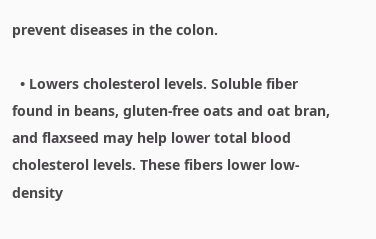prevent diseases in the colon.

  • Lowers cholesterol levels. Soluble fiber found in beans, gluten-free oats and oat bran, and flaxseed may help lower total blood cholesterol levels. These fibers lower low-density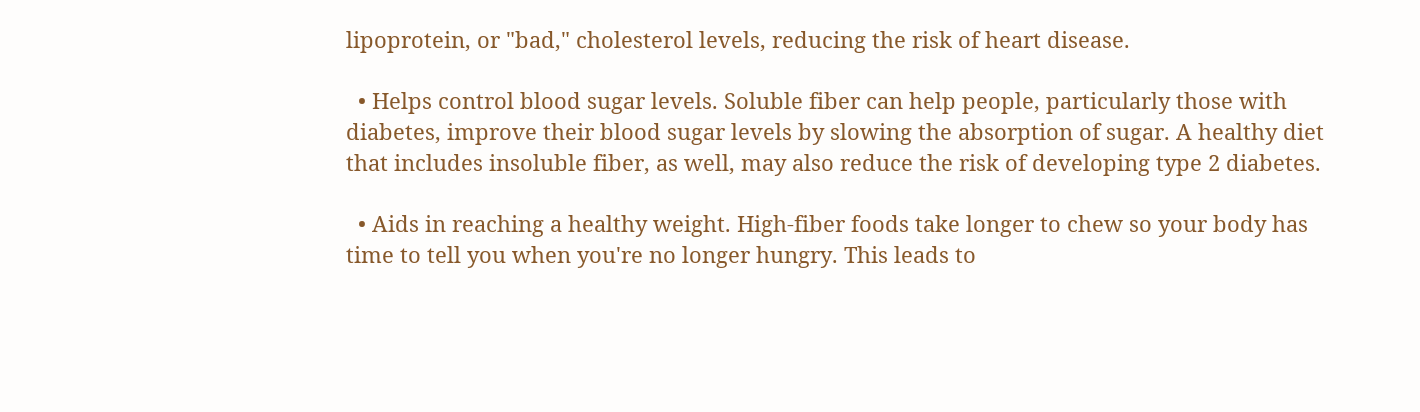lipoprotein, or "bad," cholesterol levels, reducing the risk of heart disease.

  • Helps control blood sugar levels. Soluble fiber can help people, particularly those with diabetes, improve their blood sugar levels by slowing the absorption of sugar. A healthy diet that includes insoluble fiber, as well, may also reduce the risk of developing type 2 diabetes.

  • Aids in reaching a healthy weight. High-fiber foods take longer to chew so your body has time to tell you when you're no longer hungry. This leads to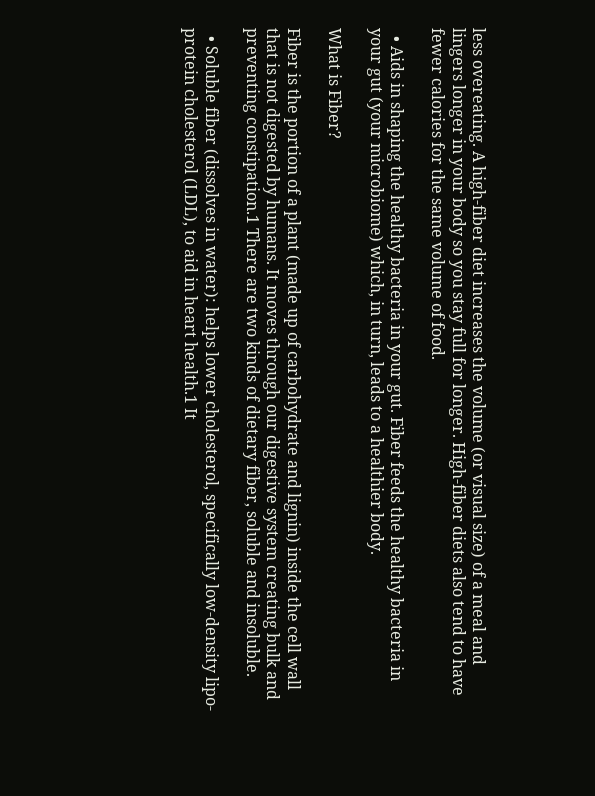less overeating. A high-fiber diet increases the volume (or visual size) of a meal and lingers longer in your body so you stay full for longer. High-fiber diets also tend to have fewer calories for the same volume of food.

  • Aids in shaping the healthy bacteria in your gut. Fiber feeds the healthy bacteria in your gut (your microbiome) which, in turn, leads to a healthier body.

What is Fiber?

Fiber is the portion of a plant (made up of carbohydrate and lignin) inside the cell wall that is not digested by humans. It moves through our digestive system creating bulk and preventing constipation.1 There are two kinds of dietary fiber, soluble and insoluble.

  • Soluble fiber (dissolves in water): helps lower cholesterol, specifically low-density lipo-protein cholesterol (LDL), to aid in heart health.1 It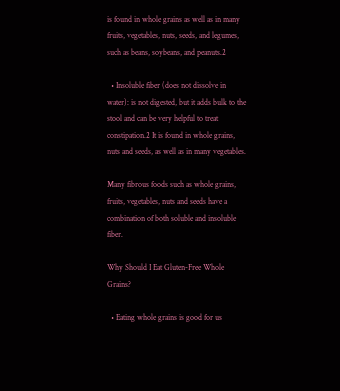is found in whole grains as well as in many fruits, vegetables, nuts, seeds, and legumes, such as beans, soybeans, and peanuts.2

  • Insoluble fiber (does not dissolve in water): is not digested, but it adds bulk to the stool and can be very helpful to treat constipation.2 It is found in whole grains, nuts and seeds, as well as in many vegetables.

Many fibrous foods such as whole grains, fruits, vegetables, nuts and seeds have a combination of both soluble and insoluble fiber.

Why Should I Eat Gluten-Free Whole Grains?

  • Eating whole grains is good for us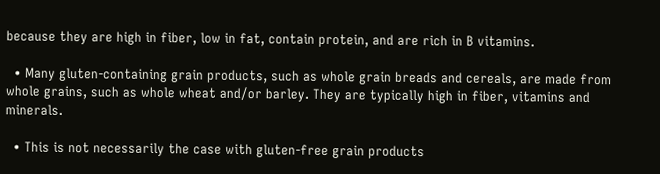because they are high in fiber, low in fat, contain protein, and are rich in B vitamins.

  • Many gluten-containing grain products, such as whole grain breads and cereals, are made from whole grains, such as whole wheat and/or barley. They are typically high in fiber, vitamins and minerals.

  • This is not necessarily the case with gluten-free grain products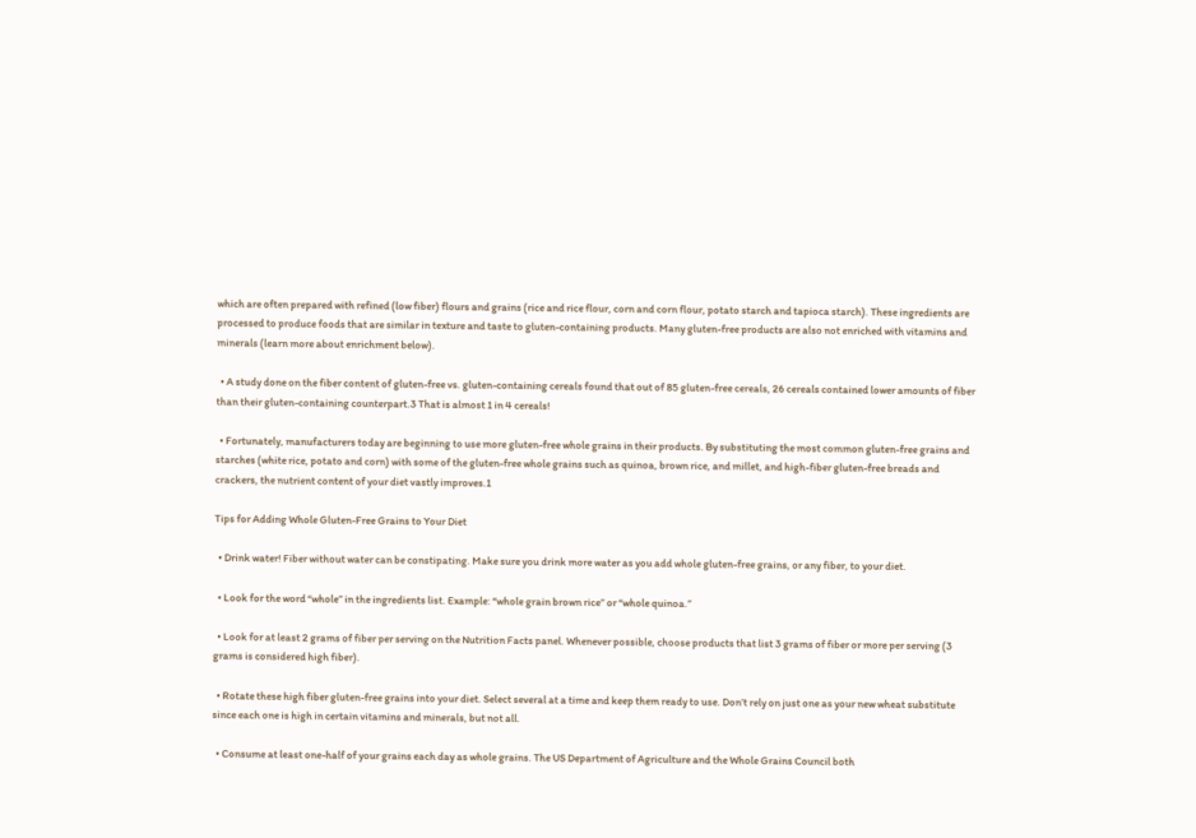which are often prepared with refined (low fiber) flours and grains (rice and rice flour, corn and corn flour, potato starch and tapioca starch). These ingredients are processed to produce foods that are similar in texture and taste to gluten-containing products. Many gluten-free products are also not enriched with vitamins and minerals (learn more about enrichment below).

  • A study done on the fiber content of gluten-free vs. gluten-containing cereals found that out of 85 gluten-free cereals, 26 cereals contained lower amounts of fiber than their gluten-containing counterpart.3 That is almost 1 in 4 cereals!

  • Fortunately, manufacturers today are beginning to use more gluten-free whole grains in their products. By substituting the most common gluten-free grains and starches (white rice, potato and corn) with some of the gluten-free whole grains such as quinoa, brown rice, and millet, and high-fiber gluten-free breads and crackers, the nutrient content of your diet vastly improves.1

Tips for Adding Whole Gluten-Free Grains to Your Diet

  • Drink water! Fiber without water can be constipating. Make sure you drink more water as you add whole gluten-free grains, or any fiber, to your diet.

  • Look for the word “whole” in the ingredients list. Example: “whole grain brown rice” or “whole quinoa.”

  • Look for at least 2 grams of fiber per serving on the Nutrition Facts panel. Whenever possible, choose products that list 3 grams of fiber or more per serving (3 grams is considered high fiber).

  • Rotate these high fiber gluten-free grains into your diet. Select several at a time and keep them ready to use. Don’t rely on just one as your new wheat substitute since each one is high in certain vitamins and minerals, but not all.

  • Consume at least one-half of your grains each day as whole grains. The US Department of Agriculture and the Whole Grains Council both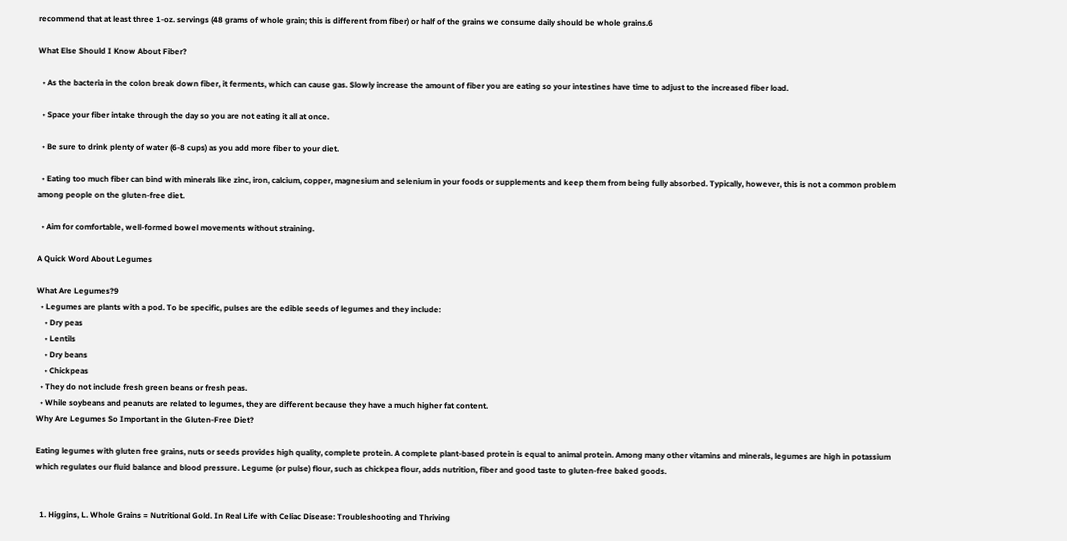recommend that at least three 1-oz. servings (48 grams of whole grain; this is different from fiber) or half of the grains we consume daily should be whole grains.6

What Else Should I Know About Fiber?

  • As the bacteria in the colon break down fiber, it ferments, which can cause gas. Slowly increase the amount of fiber you are eating so your intestines have time to adjust to the increased fiber load.

  • Space your fiber intake through the day so you are not eating it all at once.

  • Be sure to drink plenty of water (6-8 cups) as you add more fiber to your diet.

  • Eating too much fiber can bind with minerals like zinc, iron, calcium, copper, magnesium and selenium in your foods or supplements and keep them from being fully absorbed. Typically, however, this is not a common problem among people on the gluten-free diet.

  • Aim for comfortable, well-formed bowel movements without straining.

A Quick Word About Legumes

What Are Legumes?9
  • Legumes are plants with a pod. To be specific, pulses are the edible seeds of legumes and they include:
    • Dry peas
    • Lentils
    • Dry beans
    • Chickpeas
  • They do not include fresh green beans or fresh peas.
  • While soybeans and peanuts are related to legumes, they are different because they have a much higher fat content.
Why Are Legumes So Important in the Gluten-Free Diet?

Eating legumes with gluten free grains, nuts or seeds provides high quality, complete protein. A complete plant-based protein is equal to animal protein. Among many other vitamins and minerals, legumes are high in potassium which regulates our fluid balance and blood pressure. Legume (or pulse) flour, such as chickpea flour, adds nutrition, fiber and good taste to gluten-free baked goods.


  1. Higgins, L. Whole Grains = Nutritional Gold. In Real Life with Celiac Disease: Troubleshooting and Thriving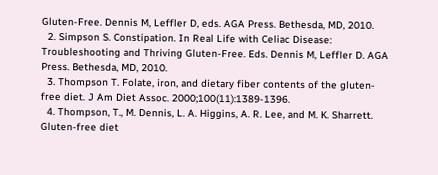Gluten-Free. Dennis M, Leffler D, eds. AGA Press. Bethesda, MD, 2010.
  2. Simpson S. Constipation. In Real Life with Celiac Disease: Troubleshooting and Thriving Gluten-Free. Eds. Dennis M, Leffler D. AGA Press. Bethesda, MD, 2010.
  3. Thompson T. Folate, iron, and dietary fiber contents of the gluten-free diet. J Am Diet Assoc. 2000;100(11):1389-1396.
  4. Thompson, T., M. Dennis, L. A. Higgins, A. R. Lee, and M. K. Sharrett. Gluten-free diet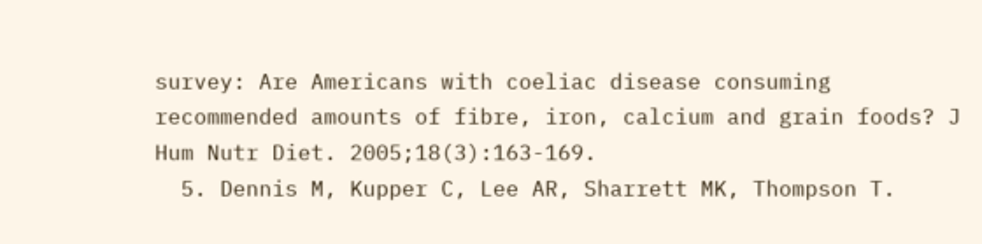survey: Are Americans with coeliac disease consuming recommended amounts of fibre, iron, calcium and grain foods? J Hum Nutr Diet. 2005;18(3):163-169.
  5. Dennis M, Kupper C, Lee AR, Sharrett MK, Thompson T.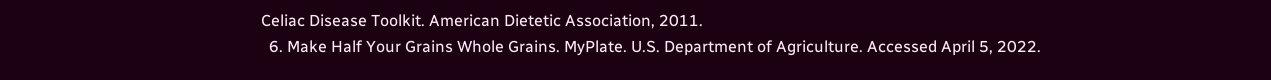Celiac Disease Toolkit. American Dietetic Association, 2011.
  6. Make Half Your Grains Whole Grains. MyPlate. U.S. Department of Agriculture. Accessed April 5, 2022.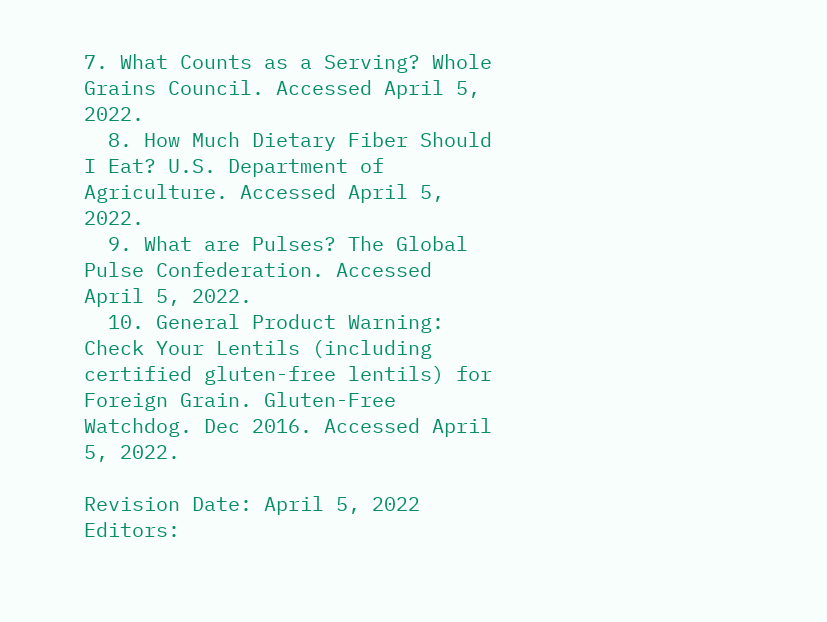7. What Counts as a Serving? Whole Grains Council. Accessed April 5, 2022.
  8. How Much Dietary Fiber Should I Eat? U.S. Department of Agriculture. Accessed April 5, 2022.
  9. What are Pulses? The Global Pulse Confederation. Accessed April 5, 2022.
  10. General Product Warning: Check Your Lentils (including certified gluten-free lentils) for Foreign Grain. Gluten-Free Watchdog. Dec 2016. Accessed April 5, 2022.

Revision Date: April 5, 2022
Editors: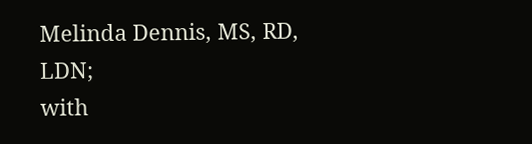Melinda Dennis, MS, RD, LDN;
with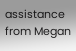assistance from Megan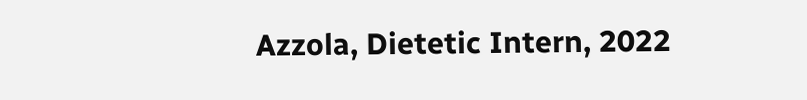Azzola, Dietetic Intern, 2022